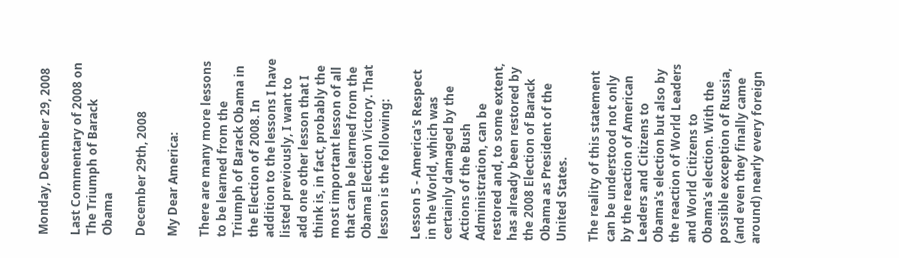Monday, December 29, 2008

Last Commentary of 2008 on The Triumph of Barack Obama

December 29th, 2008

My Dear America:

There are many more lessons to be learned from the Triumph of Barack Obama in the Election of 2008. In addition to the lessons I have listed previously, I want to add one other lesson that I think is, in fact, probably the most important lesson of all that can be learned from the Obama Election Victory. That lesson is the following:

Lesson 5 - America's Respect in the World, which was certainly damaged by the Actions of the Bush Administration, can be restored and, to some extent, has already been restored by the 2008 Election of Barack Obama as President of the United States.

The reality of this statement can be understood not only by the reaction of American Leaders and Citizens to Obama's election but also by the reaction of World Leaders and World Citizens to Obama's election. With the possible exception of Russia, (and even they finally came around) nearly every foreign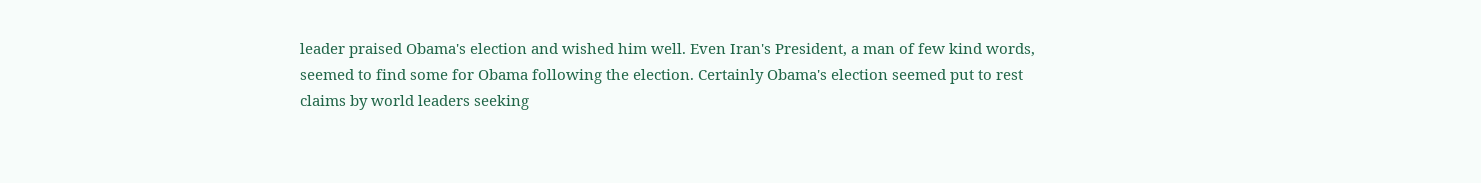leader praised Obama's election and wished him well. Even Iran's President, a man of few kind words, seemed to find some for Obama following the election. Certainly Obama's election seemed put to rest claims by world leaders seeking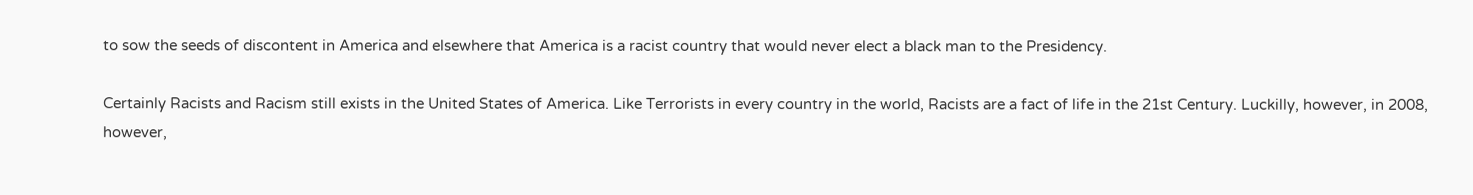to sow the seeds of discontent in America and elsewhere that America is a racist country that would never elect a black man to the Presidency.

Certainly Racists and Racism still exists in the United States of America. Like Terrorists in every country in the world, Racists are a fact of life in the 21st Century. Luckilly, however, in 2008, however,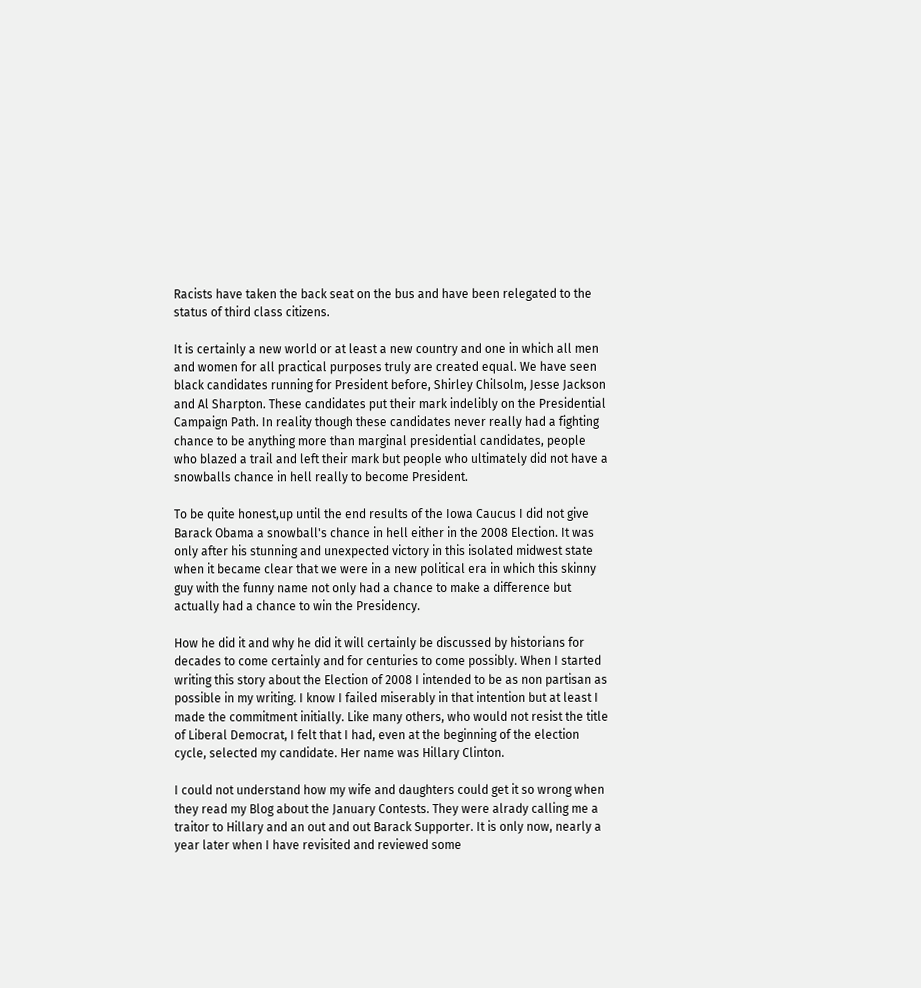Racists have taken the back seat on the bus and have been relegated to the status of third class citizens.

It is certainly a new world or at least a new country and one in which all men and women for all practical purposes truly are created equal. We have seen black candidates running for President before, Shirley Chilsolm, Jesse Jackson and Al Sharpton. These candidates put their mark indelibly on the Presidential Campaign Path. In reality though these candidates never really had a fighting chance to be anything more than marginal presidential candidates, people who blazed a trail and left their mark but people who ultimately did not have a snowballs chance in hell really to become President.

To be quite honest,up until the end results of the Iowa Caucus I did not give Barack Obama a snowball's chance in hell either in the 2008 Election. It was only after his stunning and unexpected victory in this isolated midwest state when it became clear that we were in a new political era in which this skinny guy with the funny name not only had a chance to make a difference but actually had a chance to win the Presidency.

How he did it and why he did it will certainly be discussed by historians for decades to come certainly and for centuries to come possibly. When I started writing this story about the Election of 2008 I intended to be as non partisan as possible in my writing. I know I failed miserably in that intention but at least I made the commitment initially. Like many others, who would not resist the title of Liberal Democrat, I felt that I had, even at the beginning of the election cycle, selected my candidate. Her name was Hillary Clinton.

I could not understand how my wife and daughters could get it so wrong when they read my Blog about the January Contests. They were alrady calling me a traitor to Hillary and an out and out Barack Supporter. It is only now, nearly a year later when I have revisited and reviewed some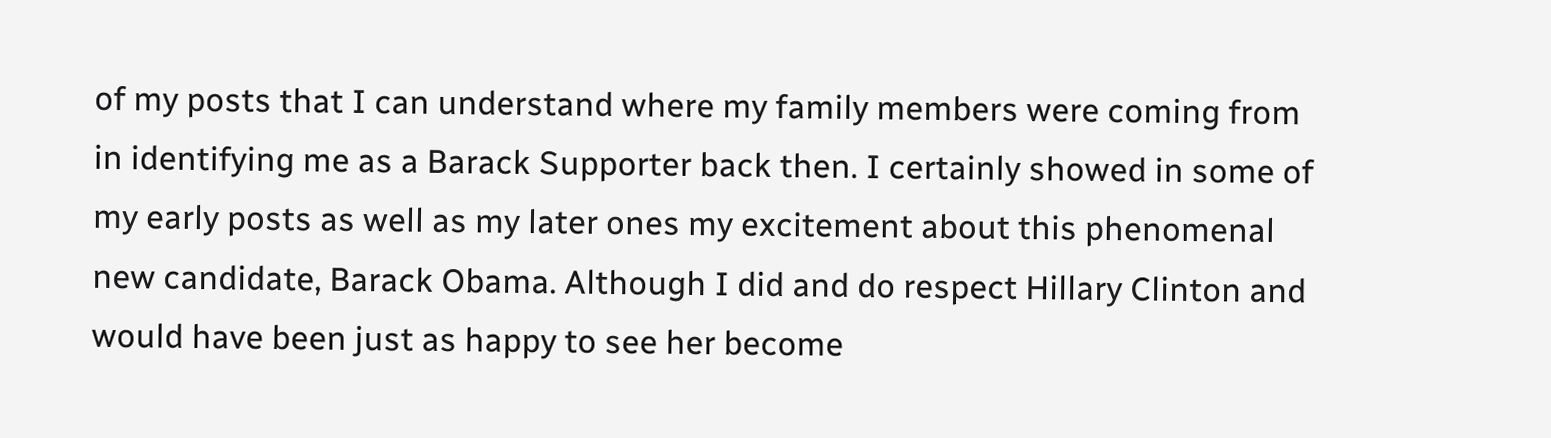of my posts that I can understand where my family members were coming from in identifying me as a Barack Supporter back then. I certainly showed in some of my early posts as well as my later ones my excitement about this phenomenal new candidate, Barack Obama. Although I did and do respect Hillary Clinton and would have been just as happy to see her become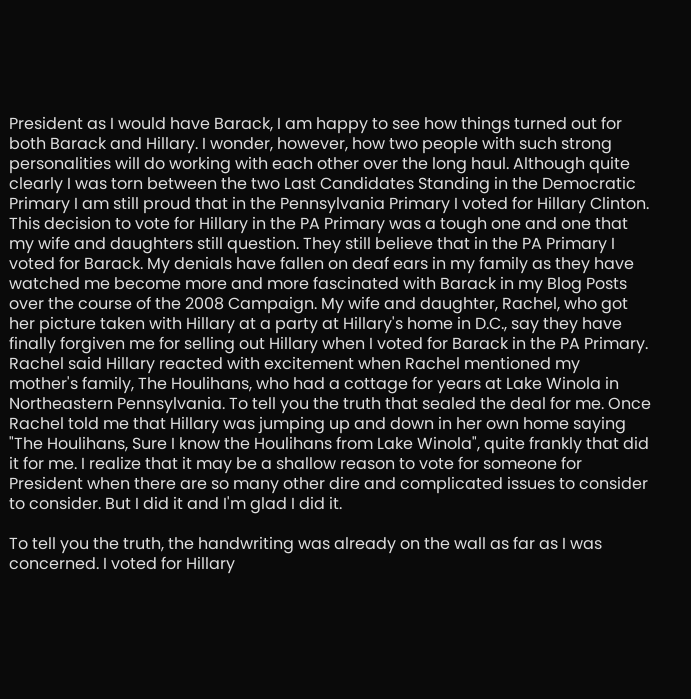President as I would have Barack, I am happy to see how things turned out for both Barack and Hillary. I wonder, however, how two people with such strong personalities will do working with each other over the long haul. Although quite clearly I was torn between the two Last Candidates Standing in the Democratic Primary I am still proud that in the Pennsylvania Primary I voted for Hillary Clinton. This decision to vote for Hillary in the PA Primary was a tough one and one that my wife and daughters still question. They still believe that in the PA Primary I voted for Barack. My denials have fallen on deaf ears in my family as they have watched me become more and more fascinated with Barack in my Blog Posts over the course of the 2008 Campaign. My wife and daughter, Rachel, who got her picture taken with Hillary at a party at Hillary's home in D.C., say they have finally forgiven me for selling out Hillary when I voted for Barack in the PA Primary. Rachel said Hillary reacted with excitement when Rachel mentioned my mother's family, The Houlihans, who had a cottage for years at Lake Winola in Northeastern Pennsylvania. To tell you the truth that sealed the deal for me. Once Rachel told me that Hillary was jumping up and down in her own home saying "The Houlihans, Sure I know the Houlihans from Lake Winola", quite frankly that did it for me. I realize that it may be a shallow reason to vote for someone for President when there are so many other dire and complicated issues to consider to consider. But I did it and I'm glad I did it.

To tell you the truth, the handwriting was already on the wall as far as I was concerned. I voted for Hillary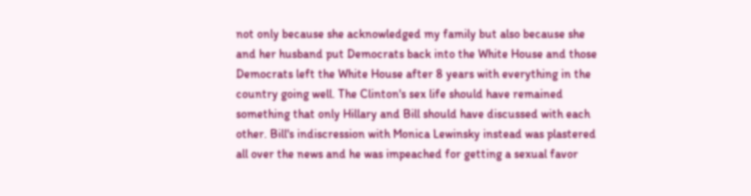not only because she acknowledged my family but also because she and her husband put Democrats back into the White House and those Democrats left the White House after 8 years with everything in the country going well. The Clinton's sex life should have remained something that only Hillary and Bill should have discussed with each other. Bill's indiscression with Monica Lewinsky instead was plastered all over the news and he was impeached for getting a sexual favor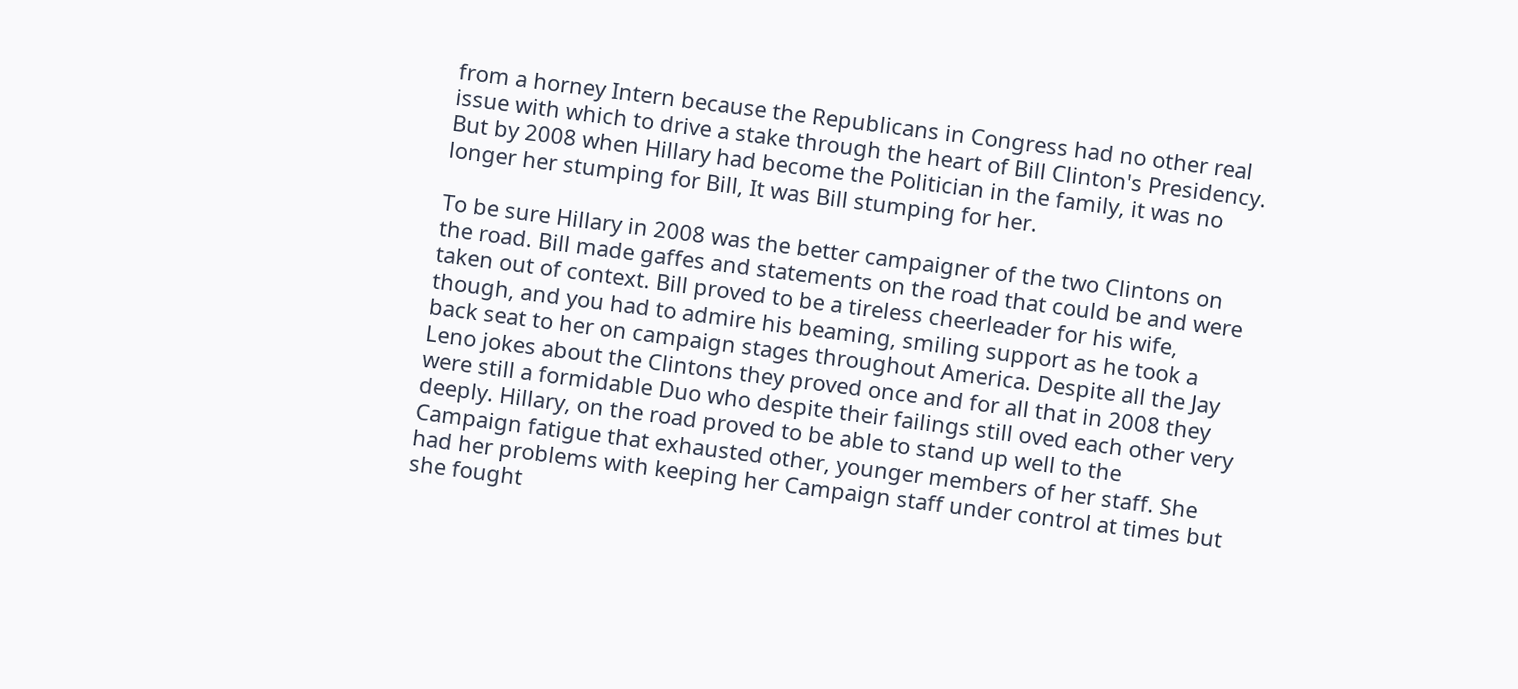from a horney Intern because the Republicans in Congress had no other real issue with which to drive a stake through the heart of Bill Clinton's Presidency. But by 2008 when Hillary had become the Politician in the family, it was no longer her stumping for Bill, It was Bill stumping for her.

To be sure Hillary in 2008 was the better campaigner of the two Clintons on the road. Bill made gaffes and statements on the road that could be and were taken out of context. Bill proved to be a tireless cheerleader for his wife, though, and you had to admire his beaming, smiling support as he took a back seat to her on campaign stages throughout America. Despite all the Jay Leno jokes about the Clintons they proved once and for all that in 2008 they were still a formidable Duo who despite their failings still oved each other very deeply. Hillary, on the road proved to be able to stand up well to the Campaign fatigue that exhausted other, younger members of her staff. She had her problems with keeping her Campaign staff under control at times but she fought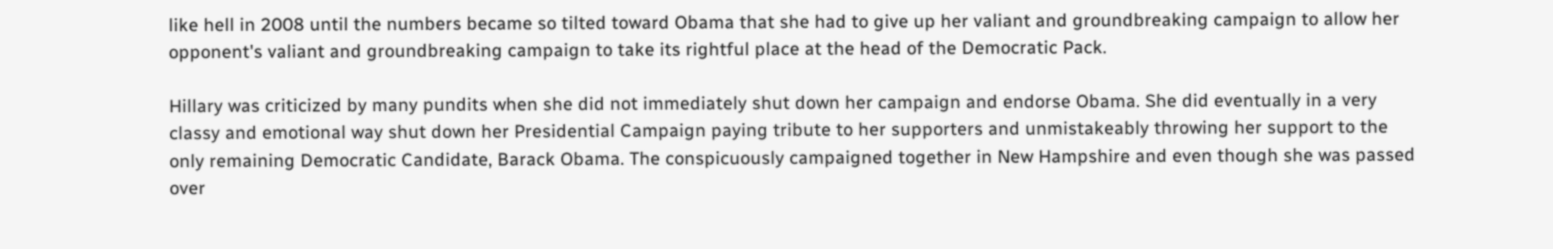like hell in 2008 until the numbers became so tilted toward Obama that she had to give up her valiant and groundbreaking campaign to allow her opponent's valiant and groundbreaking campaign to take its rightful place at the head of the Democratic Pack.

Hillary was criticized by many pundits when she did not immediately shut down her campaign and endorse Obama. She did eventually in a very classy and emotional way shut down her Presidential Campaign paying tribute to her supporters and unmistakeably throwing her support to the only remaining Democratic Candidate, Barack Obama. The conspicuously campaigned together in New Hampshire and even though she was passed over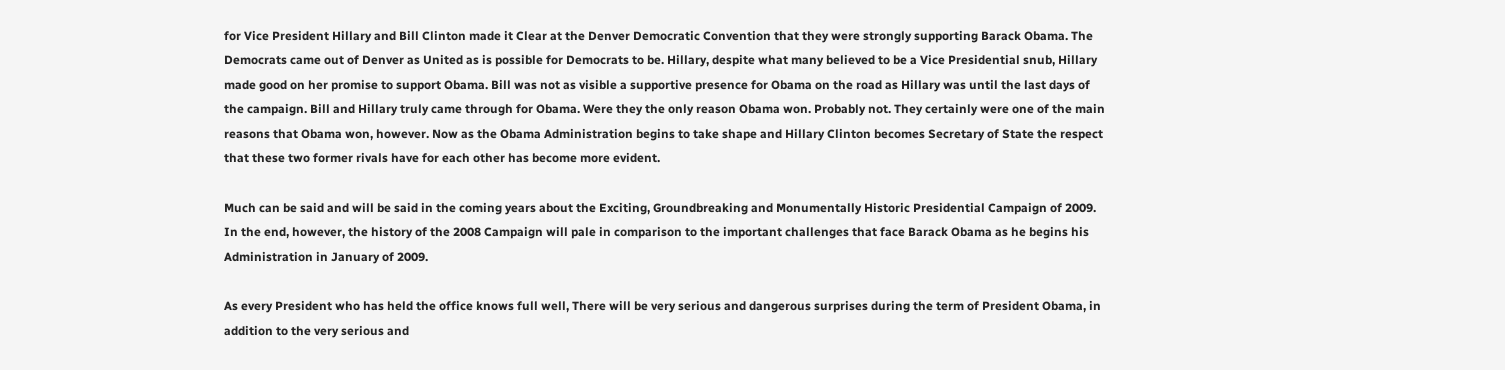for Vice President Hillary and Bill Clinton made it Clear at the Denver Democratic Convention that they were strongly supporting Barack Obama. The Democrats came out of Denver as United as is possible for Democrats to be. Hillary, despite what many believed to be a Vice Presidential snub, Hillary made good on her promise to support Obama. Bill was not as visible a supportive presence for Obama on the road as Hillary was until the last days of the campaign. Bill and Hillary truly came through for Obama. Were they the only reason Obama won. Probably not. They certainly were one of the main reasons that Obama won, however. Now as the Obama Administration begins to take shape and Hillary Clinton becomes Secretary of State the respect that these two former rivals have for each other has become more evident.

Much can be said and will be said in the coming years about the Exciting, Groundbreaking and Monumentally Historic Presidential Campaign of 2009. In the end, however, the history of the 2008 Campaign will pale in comparison to the important challenges that face Barack Obama as he begins his Administration in January of 2009.

As every President who has held the office knows full well, There will be very serious and dangerous surprises during the term of President Obama, in addition to the very serious and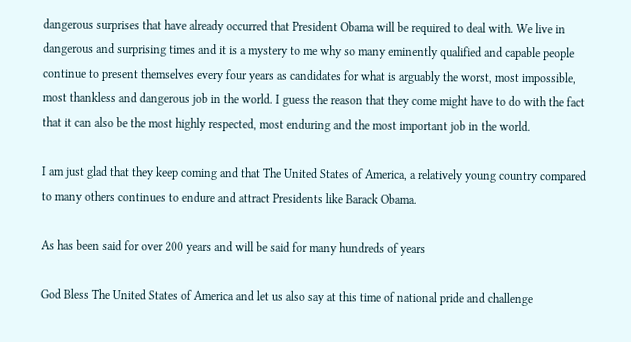dangerous surprises that have already occurred that President Obama will be required to deal with. We live in dangerous and surprising times and it is a mystery to me why so many eminently qualified and capable people continue to present themselves every four years as candidates for what is arguably the worst, most impossible, most thankless and dangerous job in the world. I guess the reason that they come might have to do with the fact that it can also be the most highly respected, most enduring and the most important job in the world.

I am just glad that they keep coming and that The United States of America, a relatively young country compared to many others continues to endure and attract Presidents like Barack Obama.

As has been said for over 200 years and will be said for many hundreds of years

God Bless The United States of America and let us also say at this time of national pride and challenge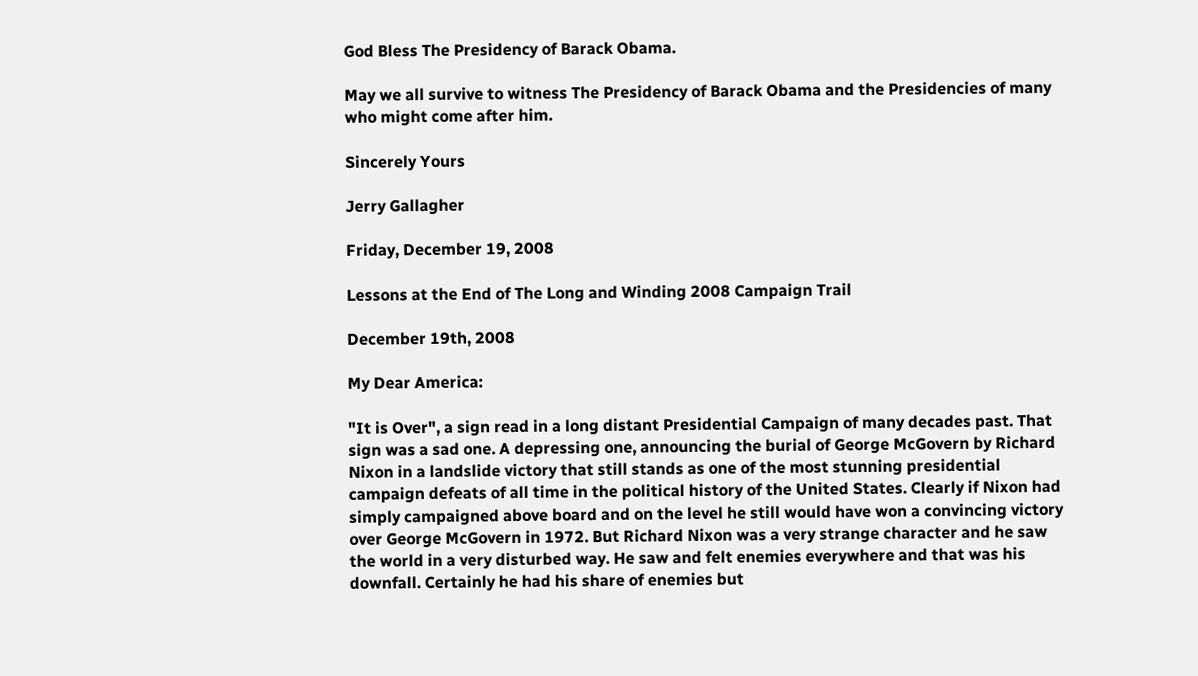God Bless The Presidency of Barack Obama.

May we all survive to witness The Presidency of Barack Obama and the Presidencies of many who might come after him.

Sincerely Yours

Jerry Gallagher

Friday, December 19, 2008

Lessons at the End of The Long and Winding 2008 Campaign Trail

December 19th, 2008

My Dear America:

"It is Over", a sign read in a long distant Presidential Campaign of many decades past. That sign was a sad one. A depressing one, announcing the burial of George McGovern by Richard Nixon in a landslide victory that still stands as one of the most stunning presidential campaign defeats of all time in the political history of the United States. Clearly if Nixon had simply campaigned above board and on the level he still would have won a convincing victory over George McGovern in 1972. But Richard Nixon was a very strange character and he saw the world in a very disturbed way. He saw and felt enemies everywhere and that was his downfall. Certainly he had his share of enemies but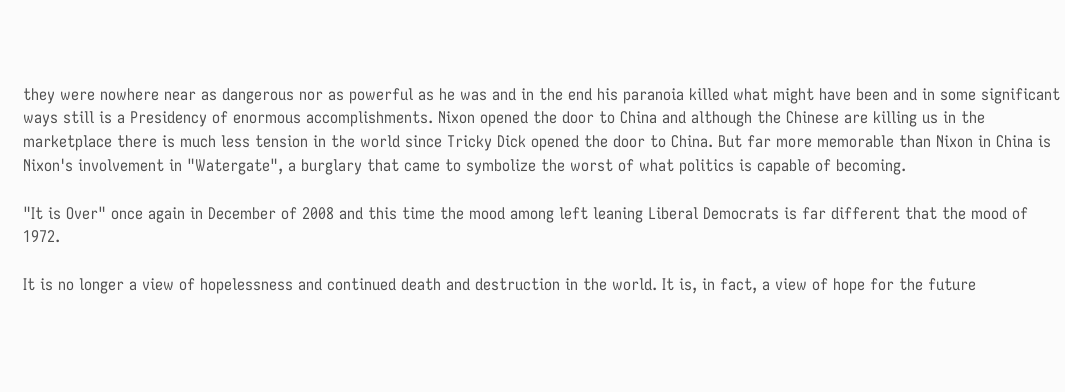they were nowhere near as dangerous nor as powerful as he was and in the end his paranoia killed what might have been and in some significant ways still is a Presidency of enormous accomplishments. Nixon opened the door to China and although the Chinese are killing us in the marketplace there is much less tension in the world since Tricky Dick opened the door to China. But far more memorable than Nixon in China is Nixon's involvement in "Watergate", a burglary that came to symbolize the worst of what politics is capable of becoming.

"It is Over" once again in December of 2008 and this time the mood among left leaning Liberal Democrats is far different that the mood of 1972.

It is no longer a view of hopelessness and continued death and destruction in the world. It is, in fact, a view of hope for the future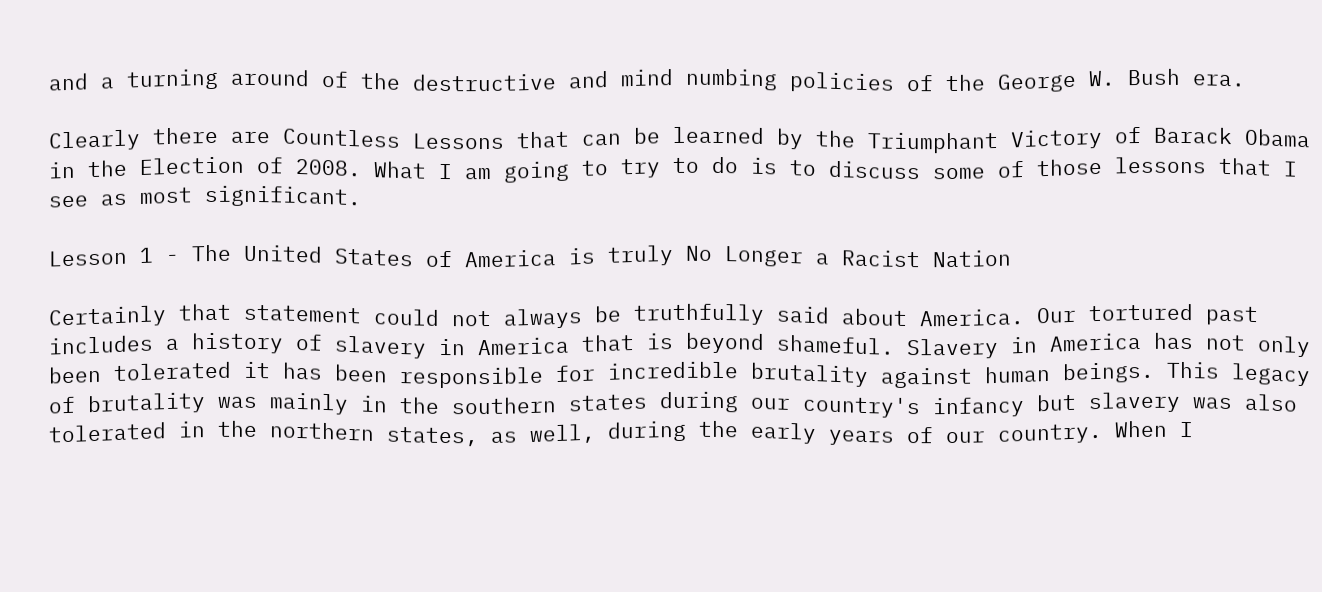and a turning around of the destructive and mind numbing policies of the George W. Bush era.

Clearly there are Countless Lessons that can be learned by the Triumphant Victory of Barack Obama in the Election of 2008. What I am going to try to do is to discuss some of those lessons that I see as most significant.

Lesson 1 - The United States of America is truly No Longer a Racist Nation

Certainly that statement could not always be truthfully said about America. Our tortured past includes a history of slavery in America that is beyond shameful. Slavery in America has not only been tolerated it has been responsible for incredible brutality against human beings. This legacy of brutality was mainly in the southern states during our country's infancy but slavery was also tolerated in the northern states, as well, during the early years of our country. When I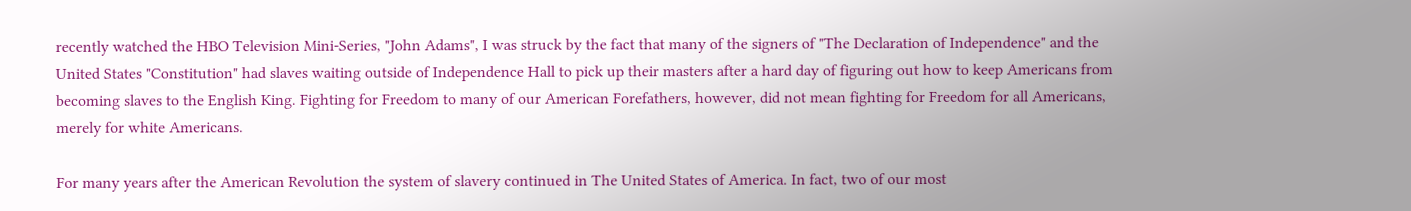recently watched the HBO Television Mini-Series, "John Adams", I was struck by the fact that many of the signers of "The Declaration of Independence" and the United States "Constitution" had slaves waiting outside of Independence Hall to pick up their masters after a hard day of figuring out how to keep Americans from becoming slaves to the English King. Fighting for Freedom to many of our American Forefathers, however, did not mean fighting for Freedom for all Americans, merely for white Americans.

For many years after the American Revolution the system of slavery continued in The United States of America. In fact, two of our most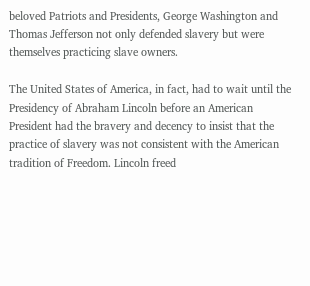beloved Patriots and Presidents, George Washington and Thomas Jefferson not only defended slavery but were themselves practicing slave owners.

The United States of America, in fact, had to wait until the Presidency of Abraham Lincoln before an American President had the bravery and decency to insist that the practice of slavery was not consistent with the American tradition of Freedom. Lincoln freed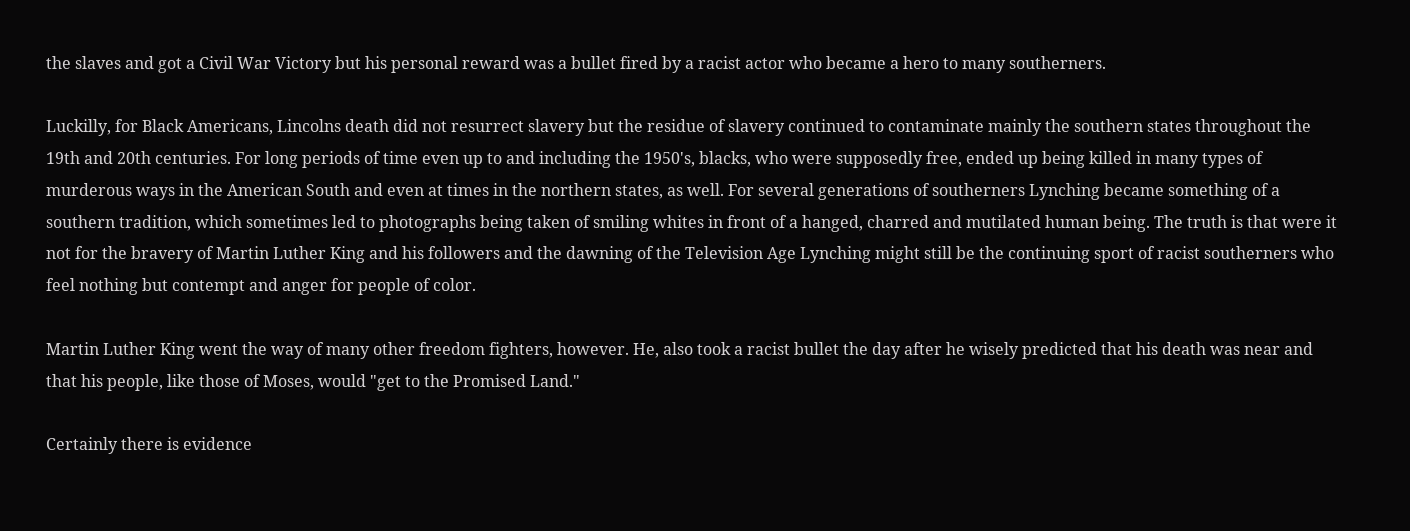the slaves and got a Civil War Victory but his personal reward was a bullet fired by a racist actor who became a hero to many southerners.

Luckilly, for Black Americans, Lincolns death did not resurrect slavery but the residue of slavery continued to contaminate mainly the southern states throughout the 19th and 20th centuries. For long periods of time even up to and including the 1950's, blacks, who were supposedly free, ended up being killed in many types of murderous ways in the American South and even at times in the northern states, as well. For several generations of southerners Lynching became something of a southern tradition, which sometimes led to photographs being taken of smiling whites in front of a hanged, charred and mutilated human being. The truth is that were it not for the bravery of Martin Luther King and his followers and the dawning of the Television Age Lynching might still be the continuing sport of racist southerners who feel nothing but contempt and anger for people of color.

Martin Luther King went the way of many other freedom fighters, however. He, also took a racist bullet the day after he wisely predicted that his death was near and that his people, like those of Moses, would "get to the Promised Land."

Certainly there is evidence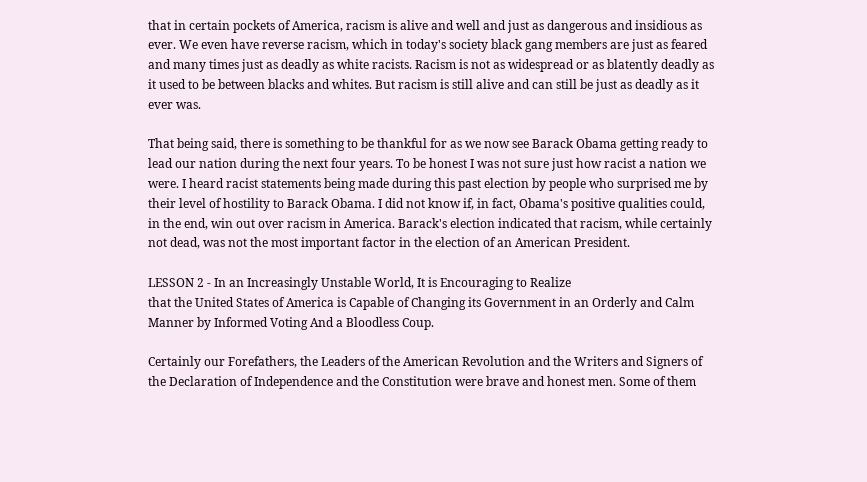that in certain pockets of America, racism is alive and well and just as dangerous and insidious as ever. We even have reverse racism, which in today's society black gang members are just as feared and many times just as deadly as white racists. Racism is not as widespread or as blatently deadly as it used to be between blacks and whites. But racism is still alive and can still be just as deadly as it ever was.

That being said, there is something to be thankful for as we now see Barack Obama getting ready to lead our nation during the next four years. To be honest I was not sure just how racist a nation we were. I heard racist statements being made during this past election by people who surprised me by their level of hostility to Barack Obama. I did not know if, in fact, Obama's positive qualities could, in the end, win out over racism in America. Barack's election indicated that racism, while certainly not dead, was not the most important factor in the election of an American President.

LESSON 2 - In an Increasingly Unstable World, It is Encouraging to Realize
that the United States of America is Capable of Changing its Government in an Orderly and Calm Manner by Informed Voting And a Bloodless Coup.

Certainly our Forefathers, the Leaders of the American Revolution and the Writers and Signers of the Declaration of Independence and the Constitution were brave and honest men. Some of them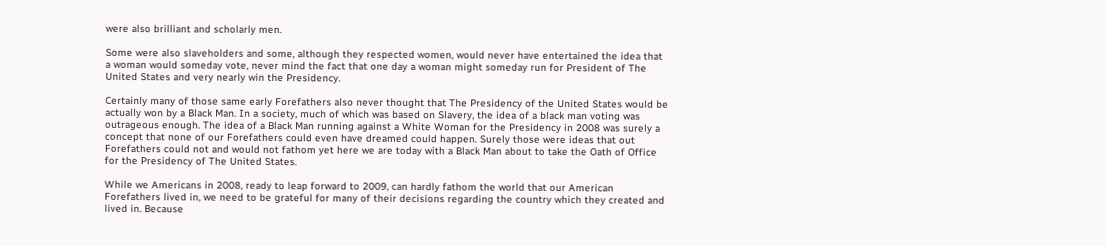were also brilliant and scholarly men.

Some were also slaveholders and some, although they respected women, would never have entertained the idea that a woman would someday vote, never mind the fact that one day a woman might someday run for President of The United States and very nearly win the Presidency.

Certainly many of those same early Forefathers also never thought that The Presidency of the United States would be actually won by a Black Man. In a society, much of which was based on Slavery, the idea of a black man voting was outrageous enough. The idea of a Black Man running against a White Woman for the Presidency in 2008 was surely a concept that none of our Forefathers could even have dreamed could happen. Surely those were ideas that out Forefathers could not and would not fathom yet here we are today with a Black Man about to take the Oath of Office for the Presidency of The United States.

While we Americans in 2008, ready to leap forward to 2009, can hardly fathom the world that our American Forefathers lived in, we need to be grateful for many of their decisions regarding the country which they created and lived in. Because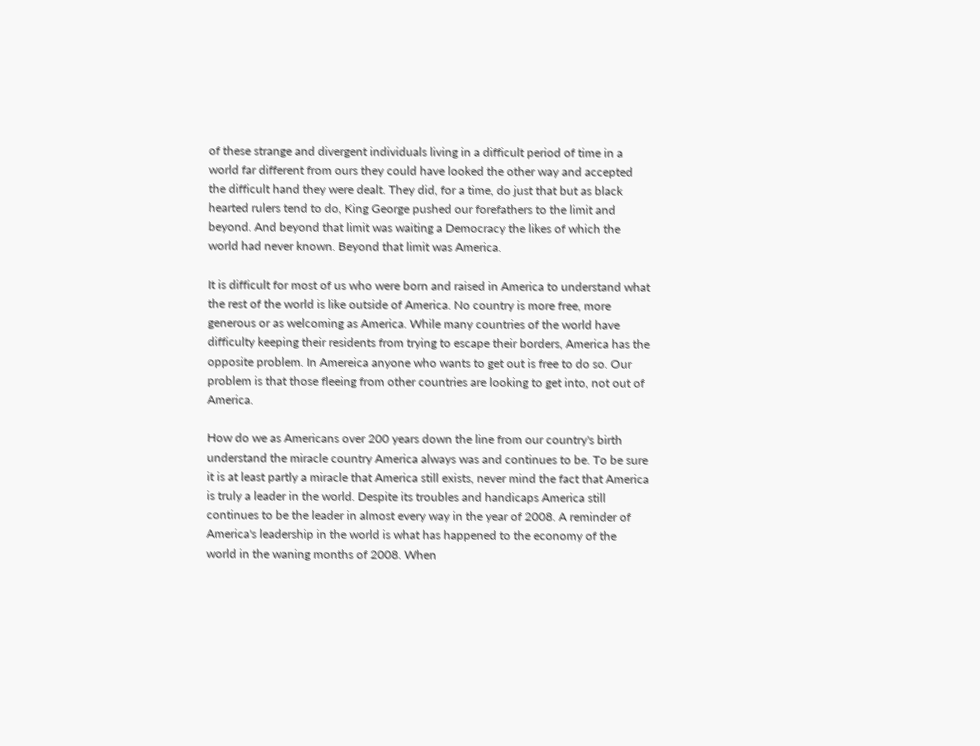of these strange and divergent individuals living in a difficult period of time in a world far different from ours they could have looked the other way and accepted the difficult hand they were dealt. They did, for a time, do just that but as black hearted rulers tend to do, King George pushed our forefathers to the limit and beyond. And beyond that limit was waiting a Democracy the likes of which the world had never known. Beyond that limit was America.

It is difficult for most of us who were born and raised in America to understand what the rest of the world is like outside of America. No country is more free, more generous or as welcoming as America. While many countries of the world have difficulty keeping their residents from trying to escape their borders, America has the opposite problem. In Amereica anyone who wants to get out is free to do so. Our problem is that those fleeing from other countries are looking to get into, not out of America.

How do we as Americans over 200 years down the line from our country's birth understand the miracle country America always was and continues to be. To be sure it is at least partly a miracle that America still exists, never mind the fact that America is truly a leader in the world. Despite its troubles and handicaps America still continues to be the leader in almost every way in the year of 2008. A reminder of America's leadership in the world is what has happened to the economy of the world in the waning months of 2008. When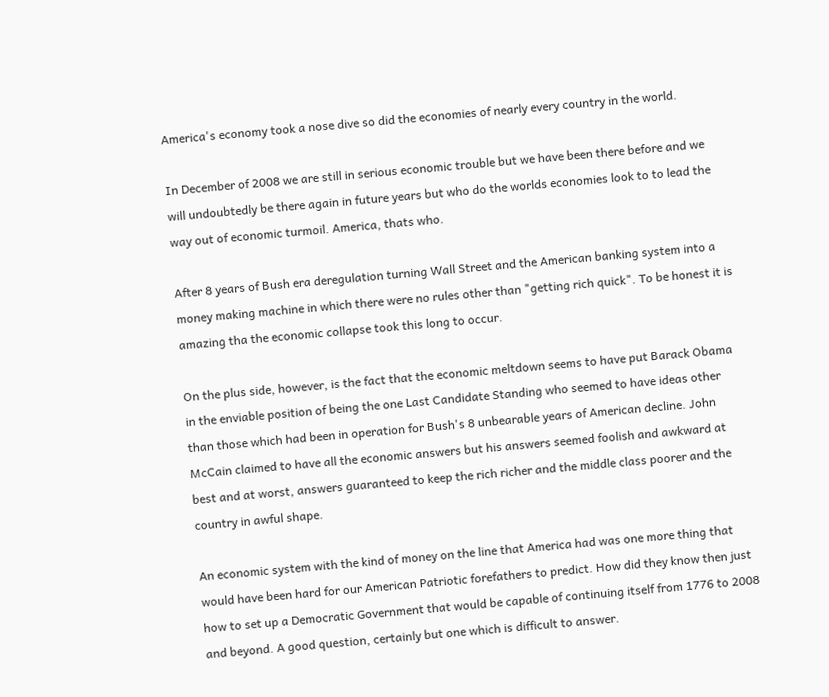America's economy took a nose dive so did the economies of nearly every country in the world.

In December of 2008 we are still in serious economic trouble but we have been there before and we will undoubtedly be there again in future years but who do the worlds economies look to to lead the way out of economic turmoil. America, thats who.

After 8 years of Bush era deregulation turning Wall Street and the American banking system into a money making machine in which there were no rules other than "getting rich quick". To be honest it is amazing tha the economic collapse took this long to occur.

On the plus side, however, is the fact that the economic meltdown seems to have put Barack Obama in the enviable position of being the one Last Candidate Standing who seemed to have ideas other than those which had been in operation for Bush's 8 unbearable years of American decline. John McCain claimed to have all the economic answers but his answers seemed foolish and awkward at best and at worst, answers guaranteed to keep the rich richer and the middle class poorer and the country in awful shape.

An economic system with the kind of money on the line that America had was one more thing that would have been hard for our American Patriotic forefathers to predict. How did they know then just how to set up a Democratic Government that would be capable of continuing itself from 1776 to 2008 and beyond. A good question, certainly but one which is difficult to answer.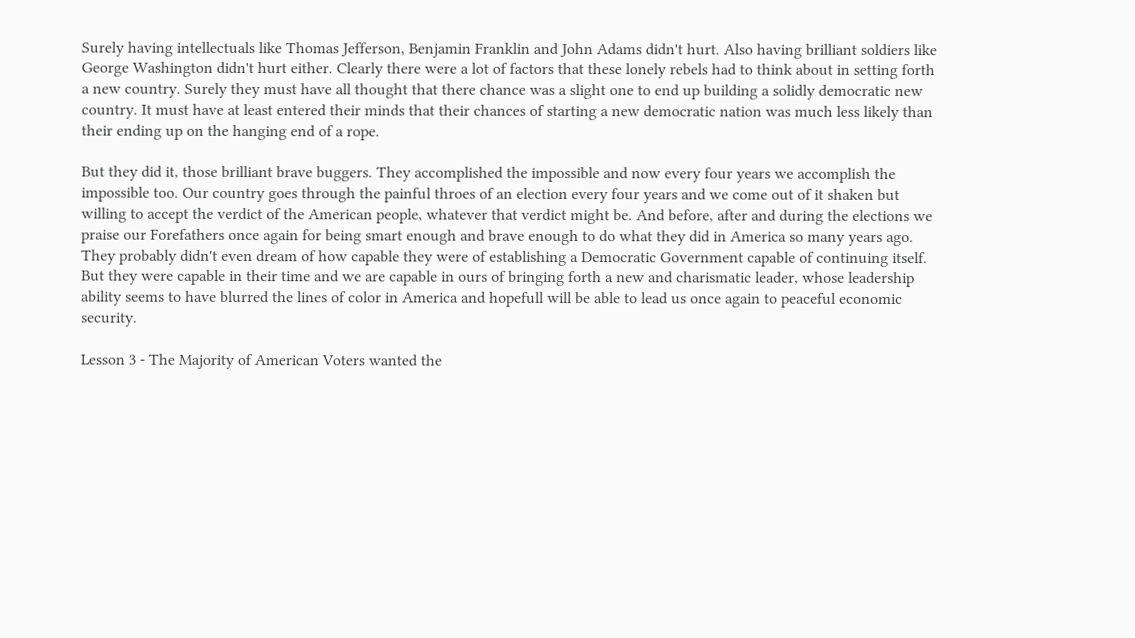Surely having intellectuals like Thomas Jefferson, Benjamin Franklin and John Adams didn't hurt. Also having brilliant soldiers like George Washington didn't hurt either. Clearly there were a lot of factors that these lonely rebels had to think about in setting forth a new country. Surely they must have all thought that there chance was a slight one to end up building a solidly democratic new country. It must have at least entered their minds that their chances of starting a new democratic nation was much less likely than their ending up on the hanging end of a rope.

But they did it, those brilliant brave buggers. They accomplished the impossible and now every four years we accomplish the impossible too. Our country goes through the painful throes of an election every four years and we come out of it shaken but willing to accept the verdict of the American people, whatever that verdict might be. And before, after and during the elections we praise our Forefathers once again for being smart enough and brave enough to do what they did in America so many years ago. They probably didn't even dream of how capable they were of establishing a Democratic Government capable of continuing itself. But they were capable in their time and we are capable in ours of bringing forth a new and charismatic leader, whose leadership ability seems to have blurred the lines of color in America and hopefull will be able to lead us once again to peaceful economic security.

Lesson 3 - The Majority of American Voters wanted the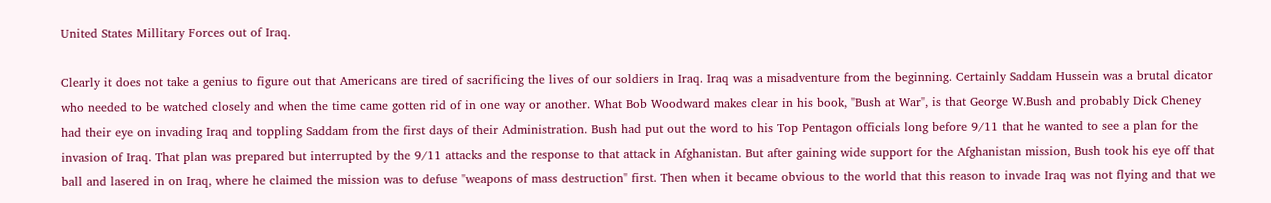United States Millitary Forces out of Iraq.

Clearly it does not take a genius to figure out that Americans are tired of sacrificing the lives of our soldiers in Iraq. Iraq was a misadventure from the beginning. Certainly Saddam Hussein was a brutal dicator who needed to be watched closely and when the time came gotten rid of in one way or another. What Bob Woodward makes clear in his book, "Bush at War", is that George W.Bush and probably Dick Cheney had their eye on invading Iraq and toppling Saddam from the first days of their Administration. Bush had put out the word to his Top Pentagon officials long before 9/11 that he wanted to see a plan for the invasion of Iraq. That plan was prepared but interrupted by the 9/11 attacks and the response to that attack in Afghanistan. But after gaining wide support for the Afghanistan mission, Bush took his eye off that ball and lasered in on Iraq, where he claimed the mission was to defuse "weapons of mass destruction" first. Then when it became obvious to the world that this reason to invade Iraq was not flying and that we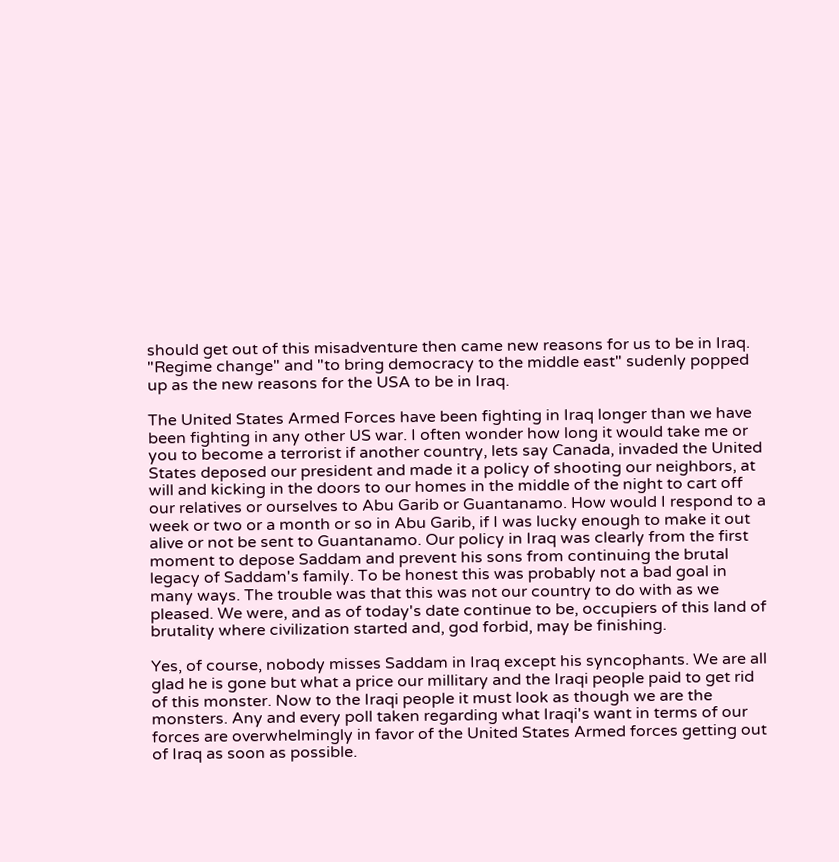should get out of this misadventure then came new reasons for us to be in Iraq. "Regime change" and "to bring democracy to the middle east" sudenly popped up as the new reasons for the USA to be in Iraq.

The United States Armed Forces have been fighting in Iraq longer than we have been fighting in any other US war. I often wonder how long it would take me or you to become a terrorist if another country, lets say Canada, invaded the United States deposed our president and made it a policy of shooting our neighbors, at will and kicking in the doors to our homes in the middle of the night to cart off our relatives or ourselves to Abu Garib or Guantanamo. How would I respond to a week or two or a month or so in Abu Garib, if I was lucky enough to make it out alive or not be sent to Guantanamo. Our policy in Iraq was clearly from the first moment to depose Saddam and prevent his sons from continuing the brutal legacy of Saddam's family. To be honest this was probably not a bad goal in many ways. The trouble was that this was not our country to do with as we pleased. We were, and as of today's date continue to be, occupiers of this land of brutality where civilization started and, god forbid, may be finishing.

Yes, of course, nobody misses Saddam in Iraq except his syncophants. We are all glad he is gone but what a price our millitary and the Iraqi people paid to get rid of this monster. Now to the Iraqi people it must look as though we are the monsters. Any and every poll taken regarding what Iraqi's want in terms of our forces are overwhelmingly in favor of the United States Armed forces getting out of Iraq as soon as possible.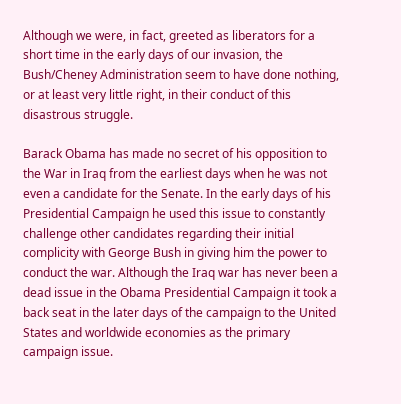Although we were, in fact, greeted as liberators for a short time in the early days of our invasion, the Bush/Cheney Administration seem to have done nothing, or at least very little right, in their conduct of this disastrous struggle.

Barack Obama has made no secret of his opposition to the War in Iraq from the earliest days when he was not even a candidate for the Senate. In the early days of his Presidential Campaign he used this issue to constantly challenge other candidates regarding their initial complicity with George Bush in giving him the power to conduct the war. Although the Iraq war has never been a dead issue in the Obama Presidential Campaign it took a back seat in the later days of the campaign to the United States and worldwide economies as the primary campaign issue.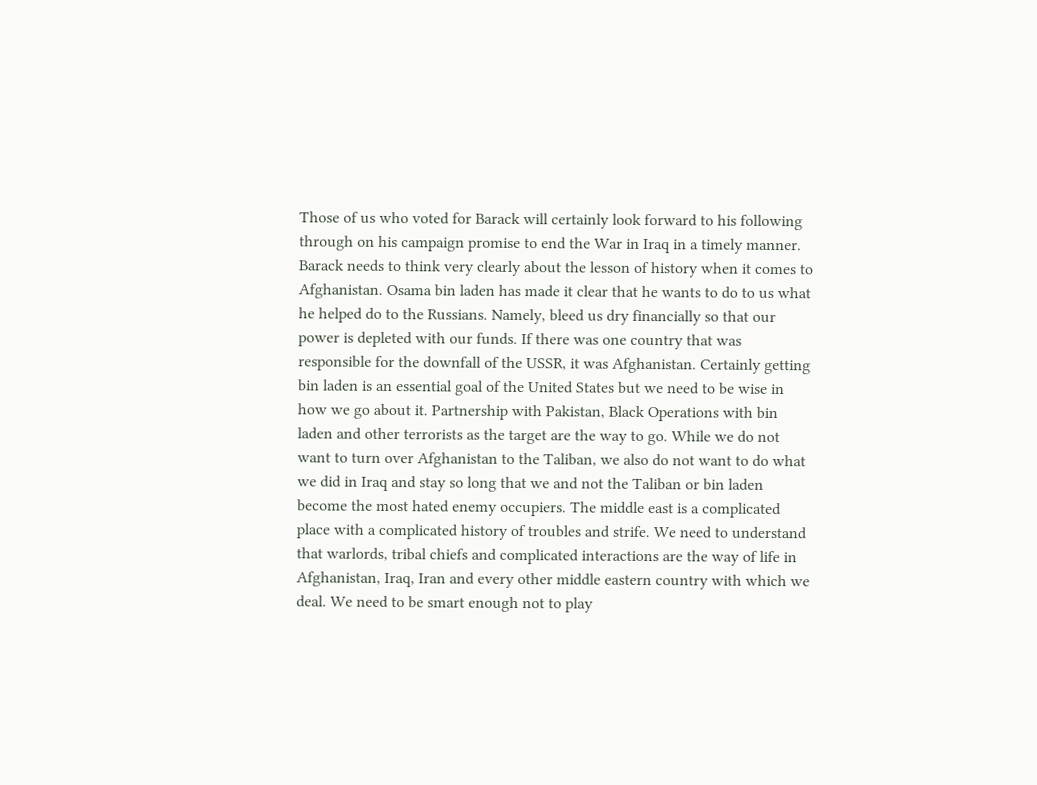Those of us who voted for Barack will certainly look forward to his following through on his campaign promise to end the War in Iraq in a timely manner. Barack needs to think very clearly about the lesson of history when it comes to Afghanistan. Osama bin laden has made it clear that he wants to do to us what he helped do to the Russians. Namely, bleed us dry financially so that our power is depleted with our funds. If there was one country that was responsible for the downfall of the USSR, it was Afghanistan. Certainly getting bin laden is an essential goal of the United States but we need to be wise in how we go about it. Partnership with Pakistan, Black Operations with bin laden and other terrorists as the target are the way to go. While we do not want to turn over Afghanistan to the Taliban, we also do not want to do what we did in Iraq and stay so long that we and not the Taliban or bin laden become the most hated enemy occupiers. The middle east is a complicated place with a complicated history of troubles and strife. We need to understand that warlords, tribal chiefs and complicated interactions are the way of life in Afghanistan, Iraq, Iran and every other middle eastern country with which we deal. We need to be smart enough not to play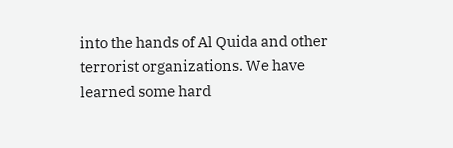into the hands of Al Quida and other terrorist organizations. We have learned some hard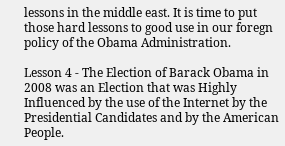lessons in the middle east. It is time to put those hard lessons to good use in our foregn policy of the Obama Administration.

Lesson 4 - The Election of Barack Obama in 2008 was an Election that was Highly Influenced by the use of the Internet by the Presidential Candidates and by the American People.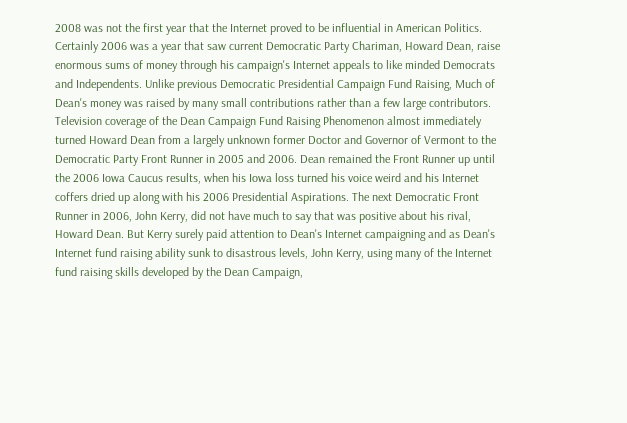2008 was not the first year that the Internet proved to be influential in American Politics. Certainly 2006 was a year that saw current Democratic Party Chariman, Howard Dean, raise enormous sums of money through his campaign's Internet appeals to like minded Democrats and Independents. Unlike previous Democratic Presidential Campaign Fund Raising, Much of Dean's money was raised by many small contributions rather than a few large contributors. Television coverage of the Dean Campaign Fund Raising Phenomenon almost immediately turned Howard Dean from a largely unknown former Doctor and Governor of Vermont to the Democratic Party Front Runner in 2005 and 2006. Dean remained the Front Runner up until the 2006 Iowa Caucus results, when his Iowa loss turned his voice weird and his Internet coffers dried up along with his 2006 Presidential Aspirations. The next Democratic Front Runner in 2006, John Kerry, did not have much to say that was positive about his rival, Howard Dean. But Kerry surely paid attention to Dean's Internet campaigning and as Dean's Internet fund raising ability sunk to disastrous levels, John Kerry, using many of the Internet fund raising skills developed by the Dean Campaign,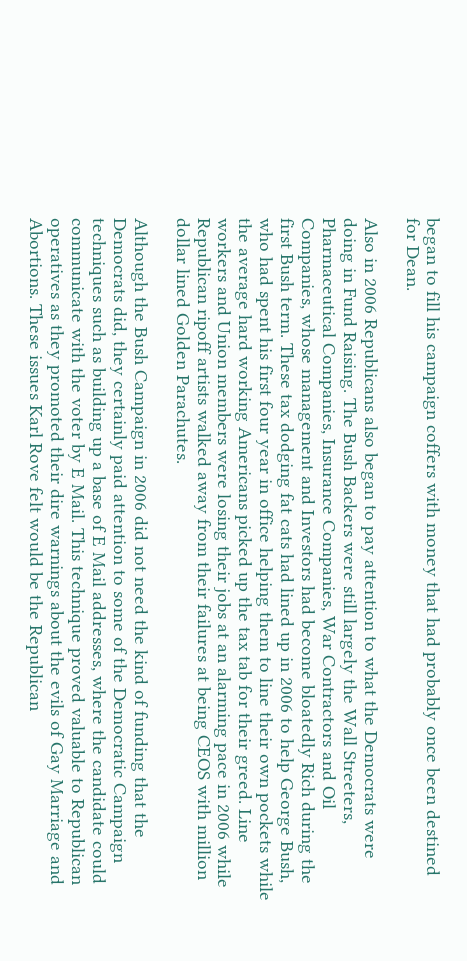began to fill his campaign coffers with money that had probably once been destined for Dean.

Also in 2006 Republicans also began to pay attention to what the Democrats were doing in Fund Raising. The Bush Backers were still largely the Wall Streeters, Pharmaceutical Companies, Insurance Companies, War Contractors and Oil Companies, whose management and Investors had become bloatedly Rich during the first Bush term. These tax dodging fat cats had lined up in 2006 to help George Bush, who had spent his first four year in office helping them to line their own pockets while the average hard working Americans picked up the tax tab for their greed. Line workers and Union members were losing their jobs at an alarming pace in 2006 while Republican ripoff artists walked away from their failures at being CEOS with million dollar lined Golden Parachutes.

Although the Bush Campaign in 2006 did not need the kind of funding that the Democrats did, they certainly paid attention to some of the Democratic Campaign techniques such as building up a base of E Mail addresses, where the candidate could communicate with the voter by E Mail. This technique proved valuable to Republican operatives as they promoted their dire warnings about the evils of Gay Marriage and Abortions. These issues Karl Rove felt would be the Republican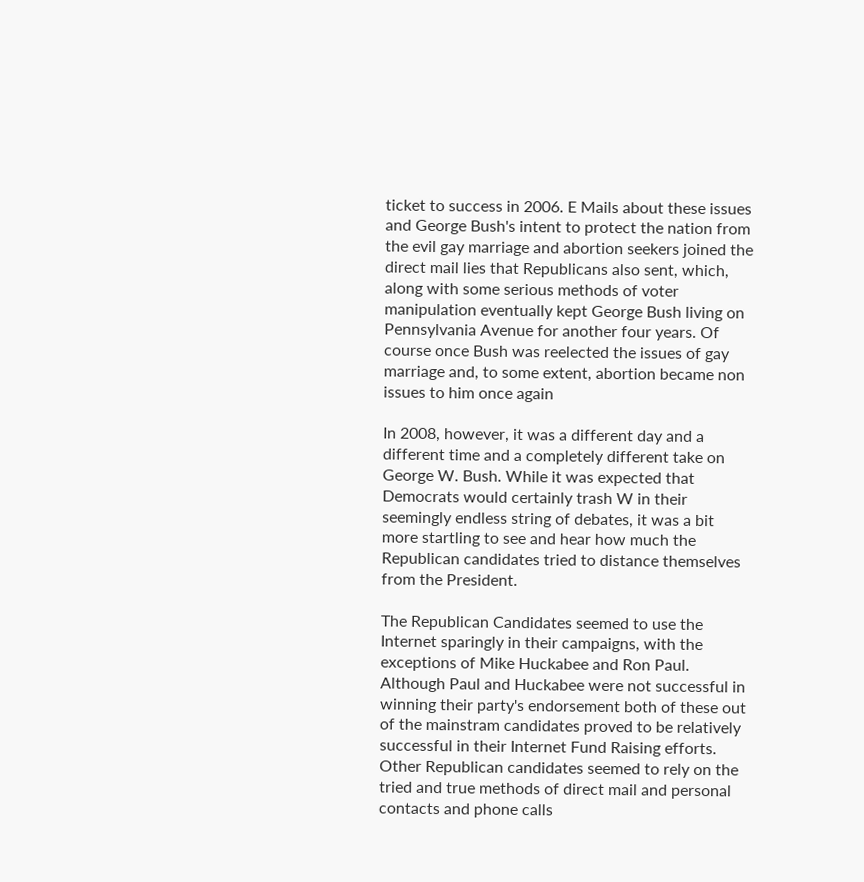ticket to success in 2006. E Mails about these issues and George Bush's intent to protect the nation from the evil gay marriage and abortion seekers joined the direct mail lies that Republicans also sent, which, along with some serious methods of voter manipulation eventually kept George Bush living on Pennsylvania Avenue for another four years. Of course once Bush was reelected the issues of gay marriage and, to some extent, abortion became non issues to him once again

In 2008, however, it was a different day and a different time and a completely different take on George W. Bush. While it was expected that Democrats would certainly trash W in their seemingly endless string of debates, it was a bit more startling to see and hear how much the Republican candidates tried to distance themselves from the President.

The Republican Candidates seemed to use the Internet sparingly in their campaigns, with the exceptions of Mike Huckabee and Ron Paul. Although Paul and Huckabee were not successful in winning their party's endorsement both of these out of the mainstram candidates proved to be relatively successful in their Internet Fund Raising efforts. Other Republican candidates seemed to rely on the tried and true methods of direct mail and personal contacts and phone calls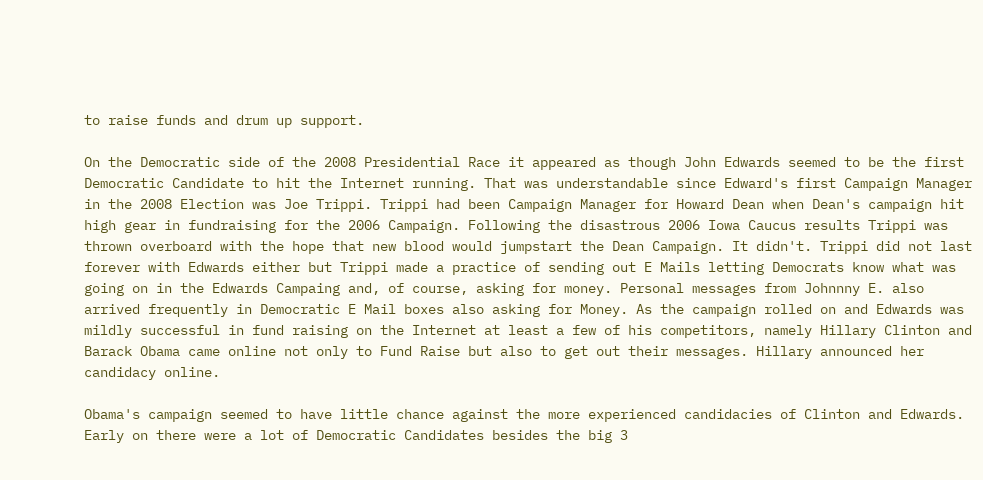to raise funds and drum up support.

On the Democratic side of the 2008 Presidential Race it appeared as though John Edwards seemed to be the first Democratic Candidate to hit the Internet running. That was understandable since Edward's first Campaign Manager in the 2008 Election was Joe Trippi. Trippi had been Campaign Manager for Howard Dean when Dean's campaign hit high gear in fundraising for the 2006 Campaign. Following the disastrous 2006 Iowa Caucus results Trippi was thrown overboard with the hope that new blood would jumpstart the Dean Campaign. It didn't. Trippi did not last forever with Edwards either but Trippi made a practice of sending out E Mails letting Democrats know what was going on in the Edwards Campaing and, of course, asking for money. Personal messages from Johnnny E. also arrived frequently in Democratic E Mail boxes also asking for Money. As the campaign rolled on and Edwards was mildly successful in fund raising on the Internet at least a few of his competitors, namely Hillary Clinton and Barack Obama came online not only to Fund Raise but also to get out their messages. Hillary announced her candidacy online.

Obama's campaign seemed to have little chance against the more experienced candidacies of Clinton and Edwards. Early on there were a lot of Democratic Candidates besides the big 3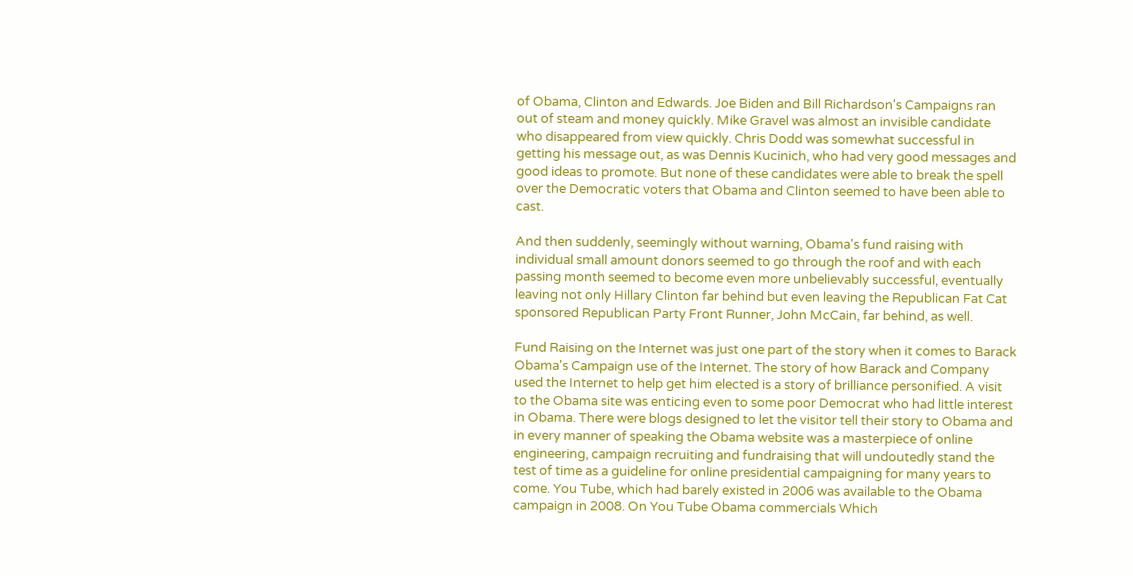of Obama, Clinton and Edwards. Joe Biden and Bill Richardson's Campaigns ran out of steam and money quickly. Mike Gravel was almost an invisible candidate who disappeared from view quickly. Chris Dodd was somewhat successful in getting his message out, as was Dennis Kucinich, who had very good messages and good ideas to promote. But none of these candidates were able to break the spell over the Democratic voters that Obama and Clinton seemed to have been able to cast.

And then suddenly, seemingly without warning, Obama's fund raising with individual small amount donors seemed to go through the roof and with each passing month seemed to become even more unbelievably successful, eventually leaving not only Hillary Clinton far behind but even leaving the Republican Fat Cat sponsored Republican Party Front Runner, John McCain, far behind, as well.

Fund Raising on the Internet was just one part of the story when it comes to Barack Obama's Campaign use of the Internet. The story of how Barack and Company used the Internet to help get him elected is a story of brilliance personified. A visit to the Obama site was enticing even to some poor Democrat who had little interest in Obama. There were blogs designed to let the visitor tell their story to Obama and in every manner of speaking the Obama website was a masterpiece of online engineering, campaign recruiting and fundraising that will undoutedly stand the test of time as a guideline for online presidential campaigning for many years to come. You Tube, which had barely existed in 2006 was available to the Obama campaign in 2008. On You Tube Obama commercials Which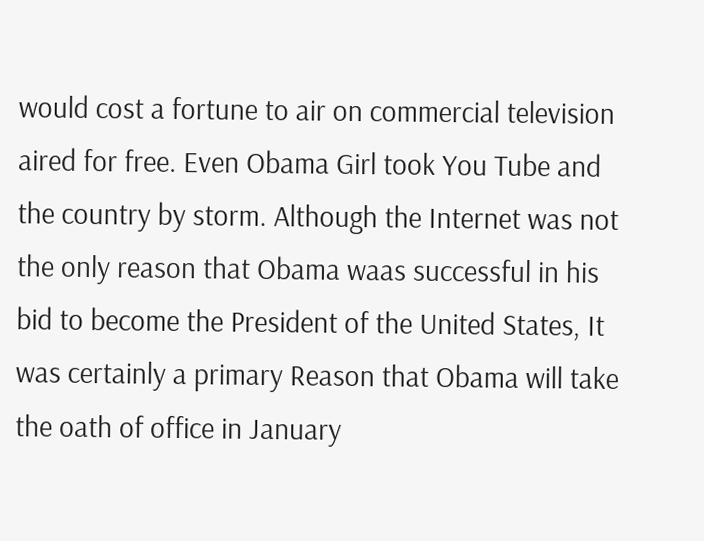would cost a fortune to air on commercial television aired for free. Even Obama Girl took You Tube and the country by storm. Although the Internet was not the only reason that Obama waas successful in his bid to become the President of the United States, It was certainly a primary Reason that Obama will take the oath of office in January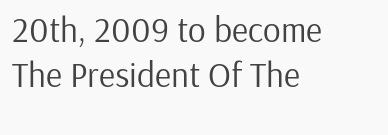20th, 2009 to become The President Of The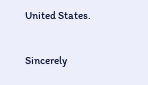United States.

Sincerely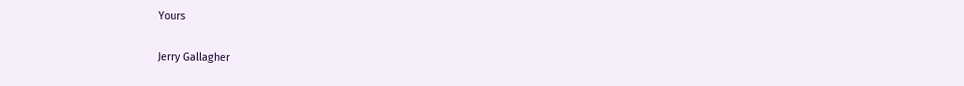Yours

Jerry Gallagher